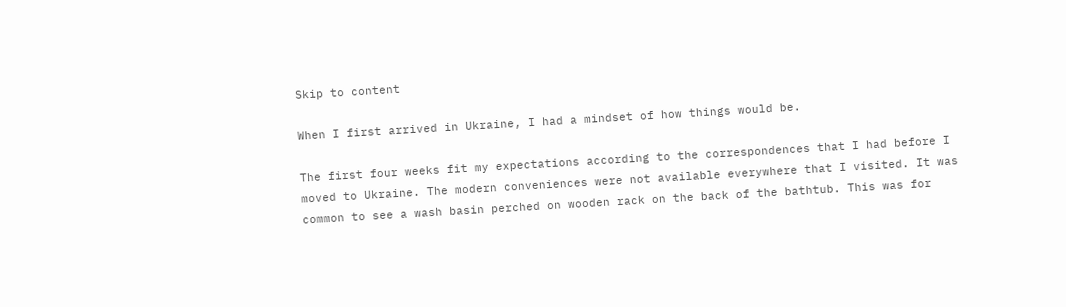Skip to content

When I first arrived in Ukraine, I had a mindset of how things would be.

The first four weeks fit my expectations according to the correspondences that I had before I moved to Ukraine. The modern conveniences were not available everywhere that I visited. It was common to see a wash basin perched on wooden rack on the back of the bathtub. This was for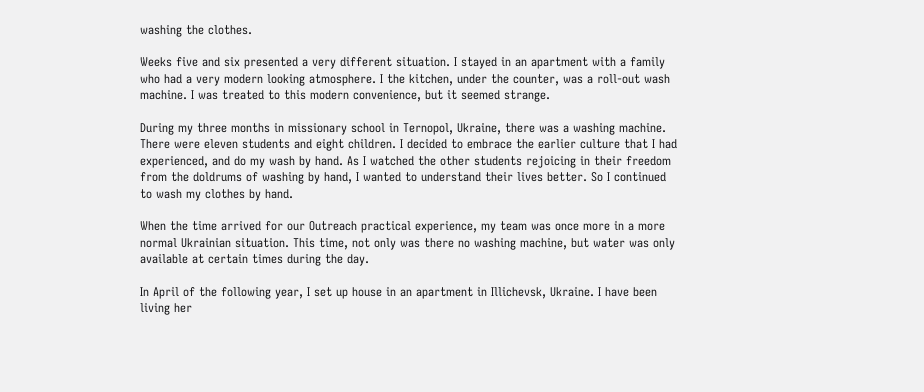washing the clothes.

Weeks five and six presented a very different situation. I stayed in an apartment with a family who had a very modern looking atmosphere. I the kitchen, under the counter, was a roll-out wash machine. I was treated to this modern convenience, but it seemed strange.

During my three months in missionary school in Ternopol, Ukraine, there was a washing machine. There were eleven students and eight children. I decided to embrace the earlier culture that I had experienced, and do my wash by hand. As I watched the other students rejoicing in their freedom from the doldrums of washing by hand, I wanted to understand their lives better. So I continued to wash my clothes by hand.

When the time arrived for our Outreach practical experience, my team was once more in a more normal Ukrainian situation. This time, not only was there no washing machine, but water was only available at certain times during the day.

In April of the following year, I set up house in an apartment in Illichevsk, Ukraine. I have been living her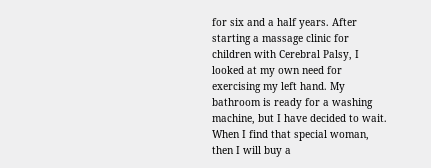for six and a half years. After starting a massage clinic for children with Cerebral Palsy, I looked at my own need for exercising my left hand. My bathroom is ready for a washing machine, but I have decided to wait. When I find that special woman, then I will buy a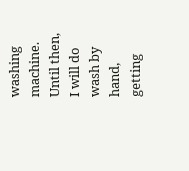washing machine. Until then, I will do wash by hand, getting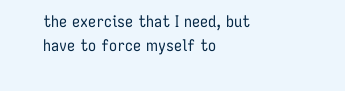the exercise that I need, but have to force myself to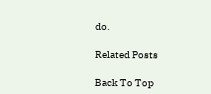do.

Related Posts

Back To Top